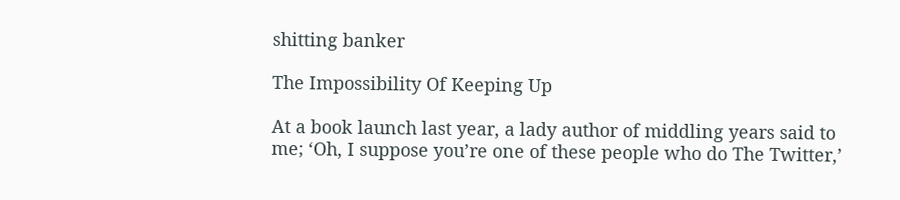shitting banker

The Impossibility Of Keeping Up

At a book launch last year, a lady author of middling years said to me; ‘Oh, I suppose you’re one of these people who do The Twitter,’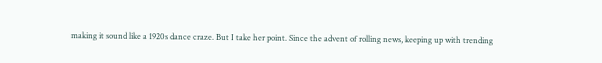making it sound like a 1920s dance craze. But I take her point. Since the advent of rolling news, keeping up with trending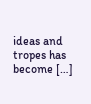ideas and tropes has become […]